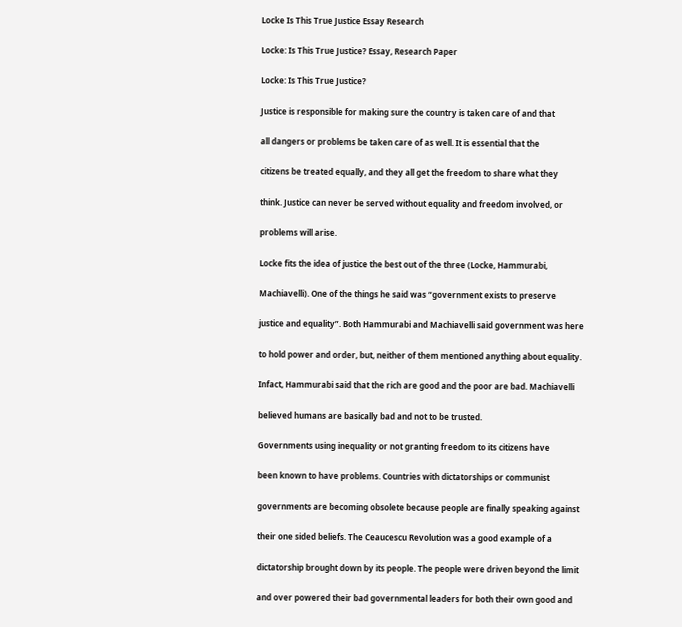Locke Is This True Justice Essay Research

Locke: Is This True Justice? Essay, Research Paper

Locke: Is This True Justice?

Justice is responsible for making sure the country is taken care of and that

all dangers or problems be taken care of as well. It is essential that the

citizens be treated equally, and they all get the freedom to share what they

think. Justice can never be served without equality and freedom involved, or

problems will arise.

Locke fits the idea of justice the best out of the three (Locke, Hammurabi,

Machiavelli). One of the things he said was “government exists to preserve

justice and equality”. Both Hammurabi and Machiavelli said government was here

to hold power and order, but, neither of them mentioned anything about equality.

Infact, Hammurabi said that the rich are good and the poor are bad. Machiavelli

believed humans are basically bad and not to be trusted.

Governments using inequality or not granting freedom to its citizens have

been known to have problems. Countries with dictatorships or communist

governments are becoming obsolete because people are finally speaking against

their one sided beliefs. The Ceaucescu Revolution was a good example of a

dictatorship brought down by its people. The people were driven beyond the limit

and over powered their bad governmental leaders for both their own good and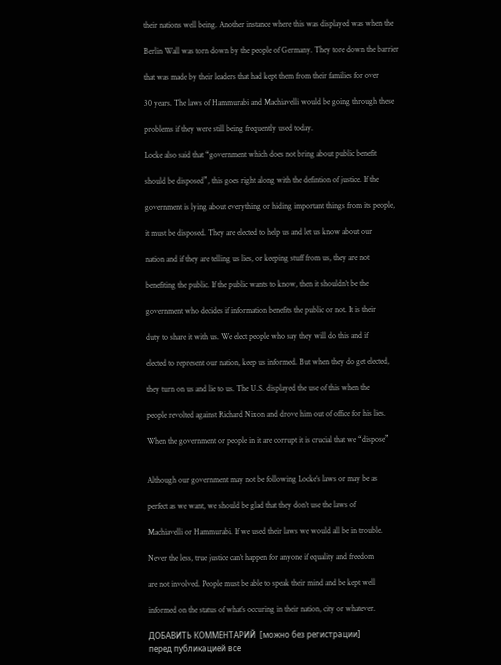their nations well being. Another instance where this was displayed was when the

Berlin Wall was torn down by the people of Germany. They tore down the barrier

that was made by their leaders that had kept them from their families for over

30 years. The laws of Hammurabi and Machiavelli would be going through these

problems if they were still being frequently used today.

Locke also said that “government which does not bring about public benefit

should be disposed”, this goes right along with the defintion of justice. If the

government is lying about everything or hiding important things from its people,

it must be disposed. They are elected to help us and let us know about our

nation and if they are telling us lies, or keeping stuff from us, they are not

benefiting the public. If the public wants to know, then it shouldn’t be the

government who decides if information benefits the public or not. It is their

duty to share it with us. We elect people who say they will do this and if

elected to represent our nation, keep us informed. But when they do get elected,

they turn on us and lie to us. The U.S. displayed the use of this when the

people revolted against Richard Nixon and drove him out of office for his lies.

When the government or people in it are corrupt it is crucial that we “dispose”


Although our government may not be following Locke’s laws or may be as

perfect as we want, we should be glad that they don’t use the laws of

Machiavelli or Hammurabi. If we used their laws we would all be in trouble.

Never the less, true justice can’t happen for anyone if equality and freedom

are not involved. People must be able to speak their mind and be kept well

informed on the status of what’s occuring in their nation, city or whatever.

ДОБАВИТЬ КОММЕНТАРИЙ  [можно без регистрации]
перед публикацией все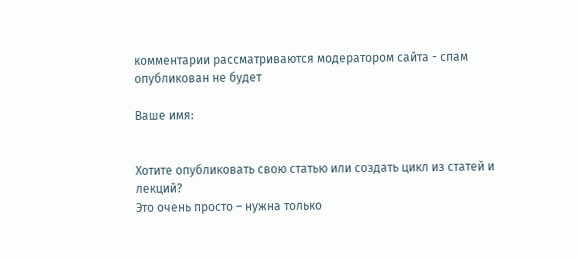комментарии рассматриваются модератором сайта - спам опубликован не будет

Ваше имя:


Хотите опубликовать свою статью или создать цикл из статей и лекций?
Это очень просто – нужна только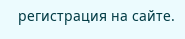регистрация на сайте.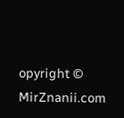opyright © MirZnanii.com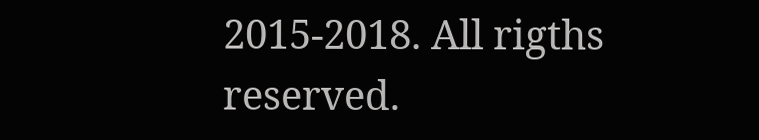2015-2018. All rigths reserved.